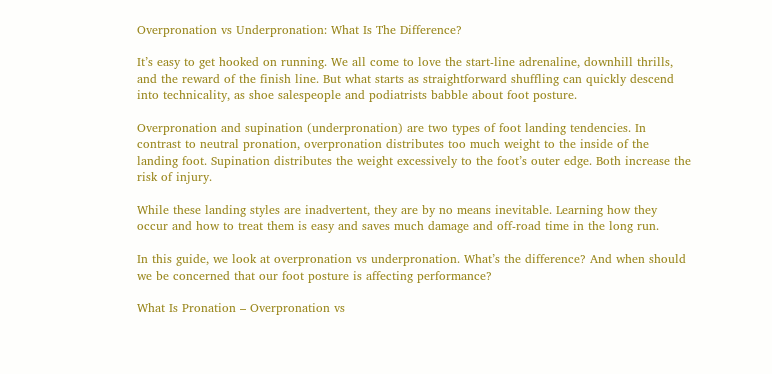Overpronation vs Underpronation: What Is The Difference?

It’s easy to get hooked on running. We all come to love the start-line adrenaline, downhill thrills, and the reward of the finish line. But what starts as straightforward shuffling can quickly descend into technicality, as shoe salespeople and podiatrists babble about foot posture.

Overpronation and supination (underpronation) are two types of foot landing tendencies. In contrast to neutral pronation, overpronation distributes too much weight to the inside of the landing foot. Supination distributes the weight excessively to the foot’s outer edge. Both increase the risk of injury.

While these landing styles are inadvertent, they are by no means inevitable. Learning how they occur and how to treat them is easy and saves much damage and off-road time in the long run.

In this guide, we look at overpronation vs underpronation. What’s the difference? And when should we be concerned that our foot posture is affecting performance?

What Is Pronation – Overpronation vs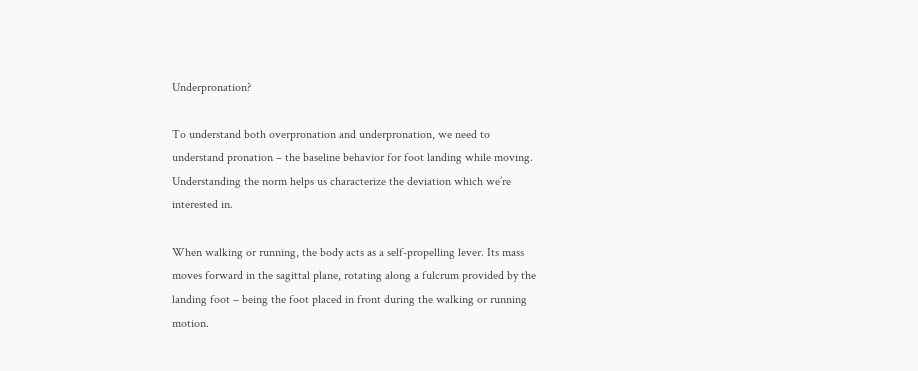Underpronation?

To understand both overpronation and underpronation, we need to understand pronation – the baseline behavior for foot landing while moving. Understanding the norm helps us characterize the deviation which we’re interested in.

When walking or running, the body acts as a self-propelling lever. Its mass moves forward in the sagittal plane, rotating along a fulcrum provided by the landing foot – being the foot placed in front during the walking or running motion.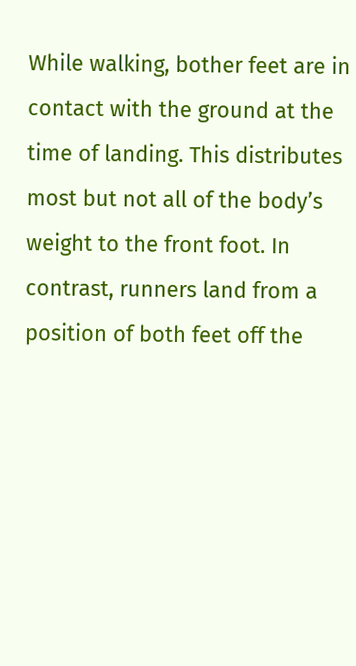While walking, bother feet are in contact with the ground at the time of landing. This distributes most but not all of the body’s weight to the front foot. In contrast, runners land from a position of both feet off the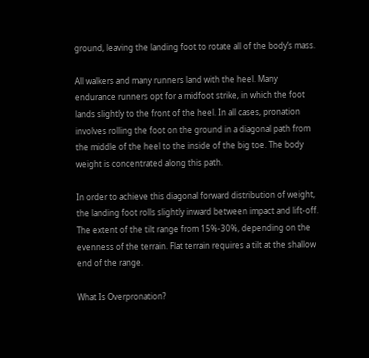ground, leaving the landing foot to rotate all of the body’s mass.

All walkers and many runners land with the heel. Many endurance runners opt for a midfoot strike, in which the foot lands slightly to the front of the heel. In all cases, pronation involves rolling the foot on the ground in a diagonal path from the middle of the heel to the inside of the big toe. The body weight is concentrated along this path.

In order to achieve this diagonal forward distribution of weight, the landing foot rolls slightly inward between impact and lift-off. The extent of the tilt range from 15%-30%, depending on the evenness of the terrain. Flat terrain requires a tilt at the shallow end of the range.

What Is Overpronation?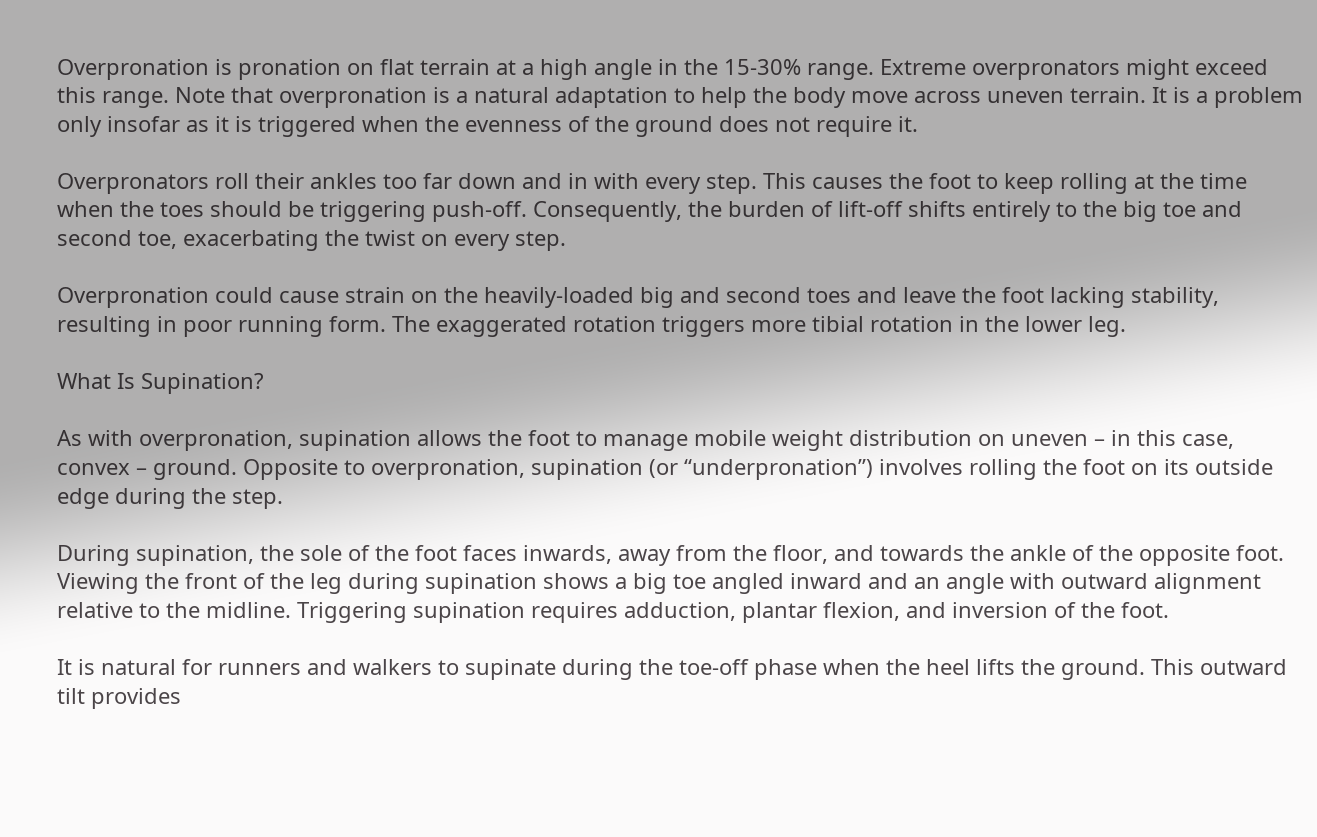Overpronation is pronation on flat terrain at a high angle in the 15-30% range. Extreme overpronators might exceed this range. Note that overpronation is a natural adaptation to help the body move across uneven terrain. It is a problem only insofar as it is triggered when the evenness of the ground does not require it.

Overpronators roll their ankles too far down and in with every step. This causes the foot to keep rolling at the time when the toes should be triggering push-off. Consequently, the burden of lift-off shifts entirely to the big toe and second toe, exacerbating the twist on every step.

Overpronation could cause strain on the heavily-loaded big and second toes and leave the foot lacking stability, resulting in poor running form. The exaggerated rotation triggers more tibial rotation in the lower leg.

What Is Supination?

As with overpronation, supination allows the foot to manage mobile weight distribution on uneven – in this case, convex – ground. Opposite to overpronation, supination (or “underpronation”) involves rolling the foot on its outside edge during the step.

During supination, the sole of the foot faces inwards, away from the floor, and towards the ankle of the opposite foot. Viewing the front of the leg during supination shows a big toe angled inward and an angle with outward alignment relative to the midline. Triggering supination requires adduction, plantar flexion, and inversion of the foot.

It is natural for runners and walkers to supinate during the toe-off phase when the heel lifts the ground. This outward tilt provides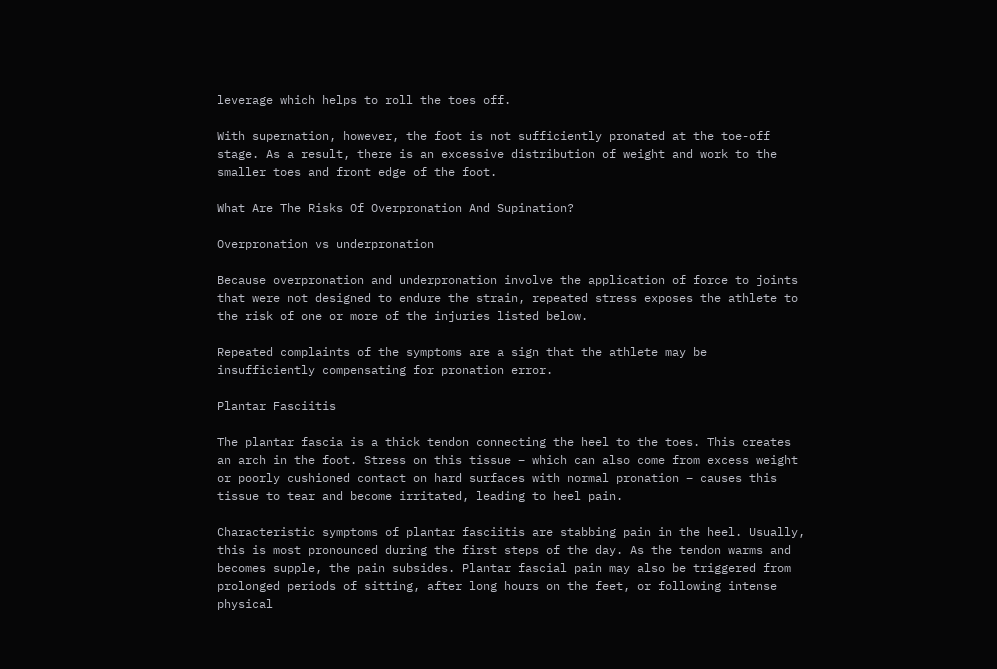leverage which helps to roll the toes off.

With supernation, however, the foot is not sufficiently pronated at the toe-off stage. As a result, there is an excessive distribution of weight and work to the smaller toes and front edge of the foot.

What Are The Risks Of Overpronation And Supination?

Overpronation vs underpronation

Because overpronation and underpronation involve the application of force to joints that were not designed to endure the strain, repeated stress exposes the athlete to the risk of one or more of the injuries listed below.

Repeated complaints of the symptoms are a sign that the athlete may be insufficiently compensating for pronation error.

Plantar Fasciitis

The plantar fascia is a thick tendon connecting the heel to the toes. This creates an arch in the foot. Stress on this tissue – which can also come from excess weight or poorly cushioned contact on hard surfaces with normal pronation – causes this tissue to tear and become irritated, leading to heel pain.

Characteristic symptoms of plantar fasciitis are stabbing pain in the heel. Usually, this is most pronounced during the first steps of the day. As the tendon warms and becomes supple, the pain subsides. Plantar fascial pain may also be triggered from prolonged periods of sitting, after long hours on the feet, or following intense physical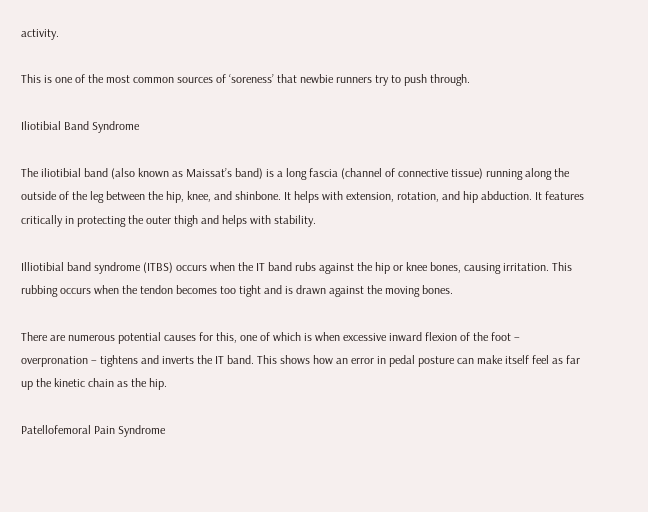activity.

This is one of the most common sources of ‘soreness’ that newbie runners try to push through.

Iliotibial Band Syndrome

The iliotibial band (also known as Maissat’s band) is a long fascia (channel of connective tissue) running along the outside of the leg between the hip, knee, and shinbone. It helps with extension, rotation, and hip abduction. It features critically in protecting the outer thigh and helps with stability.

Illiotibial band syndrome (ITBS) occurs when the IT band rubs against the hip or knee bones, causing irritation. This rubbing occurs when the tendon becomes too tight and is drawn against the moving bones.

There are numerous potential causes for this, one of which is when excessive inward flexion of the foot – overpronation – tightens and inverts the IT band. This shows how an error in pedal posture can make itself feel as far up the kinetic chain as the hip.

Patellofemoral Pain Syndrome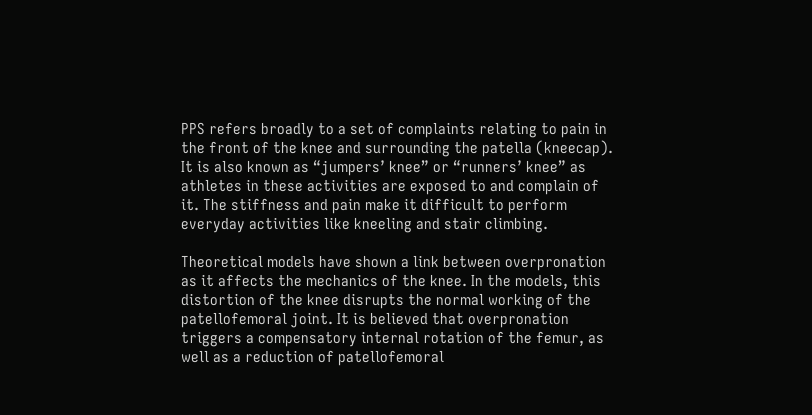PPS refers broadly to a set of complaints relating to pain in the front of the knee and surrounding the patella (kneecap). It is also known as “jumpers’ knee” or “runners’ knee” as athletes in these activities are exposed to and complain of it. The stiffness and pain make it difficult to perform everyday activities like kneeling and stair climbing.

Theoretical models have shown a link between overpronation as it affects the mechanics of the knee. In the models, this distortion of the knee disrupts the normal working of the patellofemoral joint. It is believed that overpronation triggers a compensatory internal rotation of the femur, as well as a reduction of patellofemoral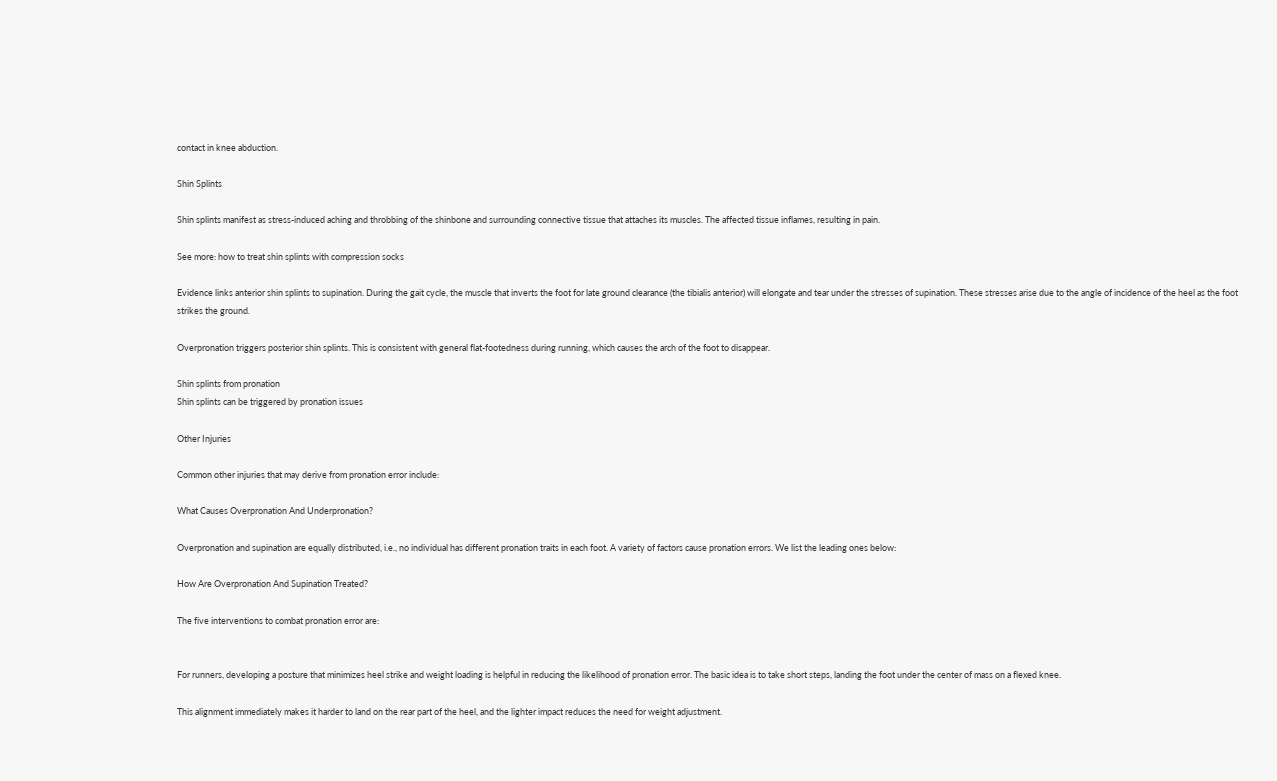contact in knee abduction.

Shin Splints

Shin splints manifest as stress-induced aching and throbbing of the shinbone and surrounding connective tissue that attaches its muscles. The affected tissue inflames, resulting in pain.

See more: how to treat shin splints with compression socks

Evidence links anterior shin splints to supination. During the gait cycle, the muscle that inverts the foot for late ground clearance (the tibialis anterior) will elongate and tear under the stresses of supination. These stresses arise due to the angle of incidence of the heel as the foot strikes the ground.

Overpronation triggers posterior shin splints. This is consistent with general flat-footedness during running, which causes the arch of the foot to disappear.

Shin splints from pronation
Shin splints can be triggered by pronation issues

Other Injuries

Common other injuries that may derive from pronation error include:

What Causes Overpronation And Underpronation?

Overpronation and supination are equally distributed, i.e., no individual has different pronation traits in each foot. A variety of factors cause pronation errors. We list the leading ones below:

How Are Overpronation And Supination Treated?

The five interventions to combat pronation error are:


For runners, developing a posture that minimizes heel strike and weight loading is helpful in reducing the likelihood of pronation error. The basic idea is to take short steps, landing the foot under the center of mass on a flexed knee.

This alignment immediately makes it harder to land on the rear part of the heel, and the lighter impact reduces the need for weight adjustment.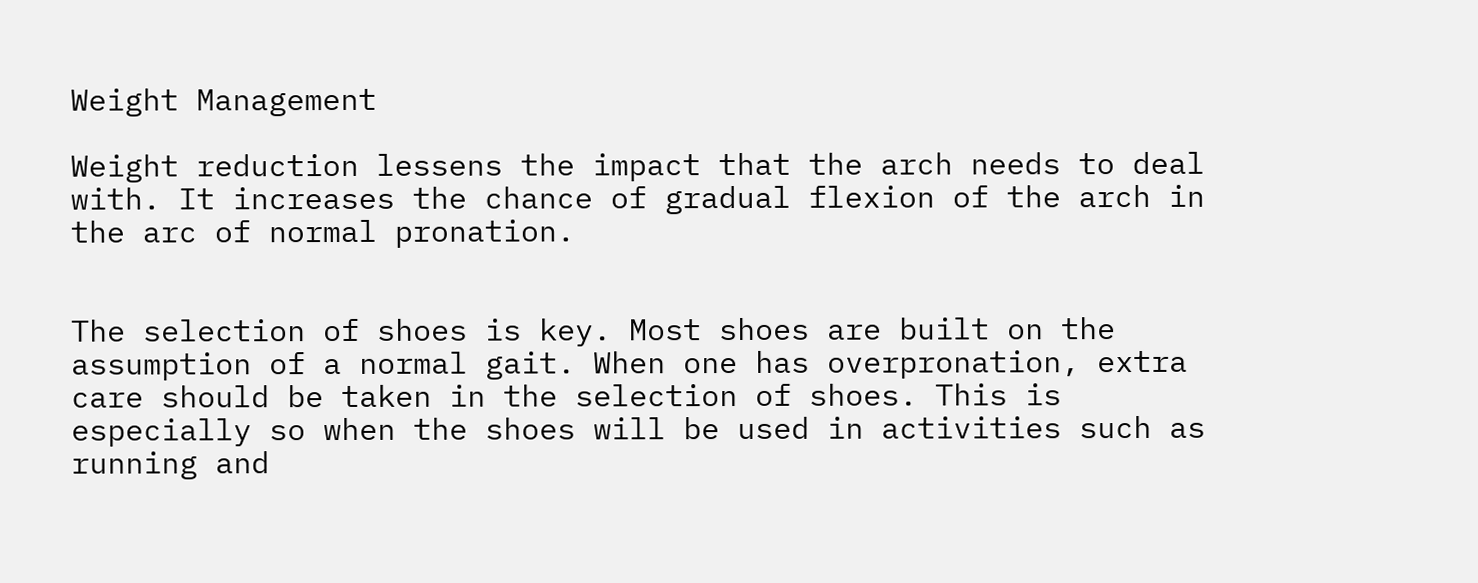Weight Management

Weight reduction lessens the impact that the arch needs to deal with. It increases the chance of gradual flexion of the arch in the arc of normal pronation.


The selection of shoes is key. Most shoes are built on the assumption of a normal gait. When one has overpronation, extra care should be taken in the selection of shoes. This is especially so when the shoes will be used in activities such as running and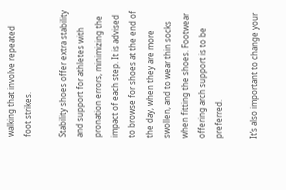walking that involve repeated foot strikes.

Stability shoes offer extra stability and support for athletes with pronation errors, minimizing the impact of each step. It is advised to browse for shoes at the end of the day, when they are more swollen, and to wear thin socks when fitting the shoes. Footwear offering arch support is to be preferred.

It’s also important to change your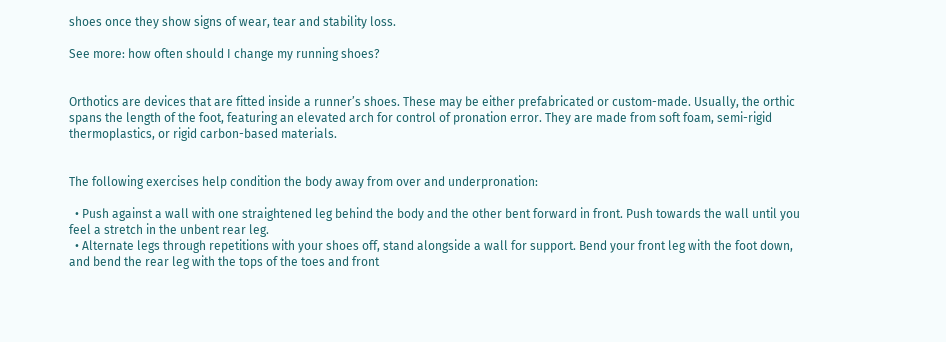shoes once they show signs of wear, tear and stability loss.

See more: how often should I change my running shoes?


Orthotics are devices that are fitted inside a runner’s shoes. These may be either prefabricated or custom-made. Usually, the orthic spans the length of the foot, featuring an elevated arch for control of pronation error. They are made from soft foam, semi-rigid thermoplastics, or rigid carbon-based materials.


The following exercises help condition the body away from over and underpronation:

  • Push against a wall with one straightened leg behind the body and the other bent forward in front. Push towards the wall until you feel a stretch in the unbent rear leg.
  • Alternate legs through repetitions with your shoes off, stand alongside a wall for support. Bend your front leg with the foot down, and bend the rear leg with the tops of the toes and front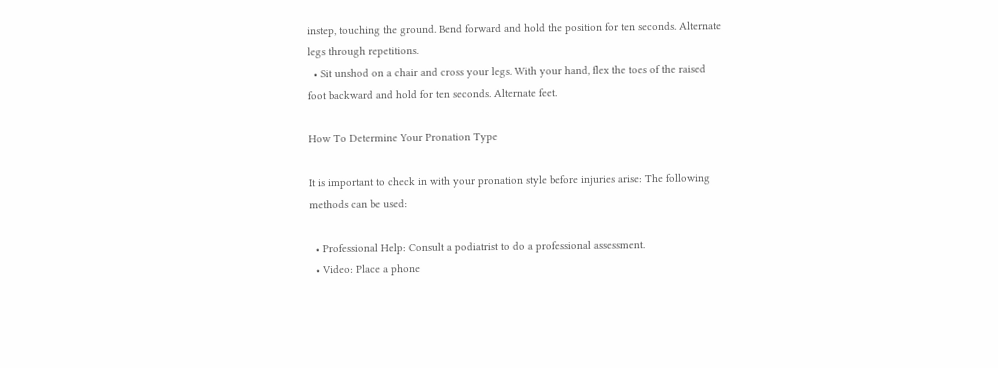instep, touching the ground. Bend forward and hold the position for ten seconds. Alternate legs through repetitions.
  • Sit unshod on a chair and cross your legs. With your hand, flex the toes of the raised foot backward and hold for ten seconds. Alternate feet.

How To Determine Your Pronation Type

It is important to check in with your pronation style before injuries arise: The following methods can be used:

  • Professional Help: Consult a podiatrist to do a professional assessment.
  • Video: Place a phone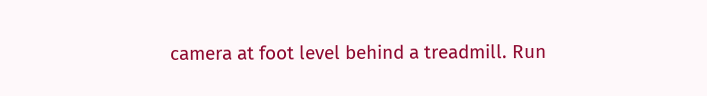camera at foot level behind a treadmill. Run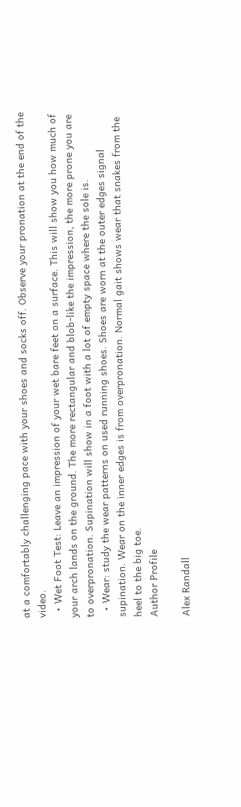at a comfortably challenging pace with your shoes and socks off. Observe your pronation at the end of the video.
  • Wet Foot Test: Leave an impression of your wet bare feet on a surface. This will show you how much of your arch lands on the ground. The more rectangular and blob-like the impression, the more prone you are to overpronation. Supination will show in a foot with a lot of empty space where the sole is.
  • Wear: study the wear patterns on used running shoes. Shoes are worn at the outer edges signal supination. Wear on the inner edges is from overpronation. Normal gait shows wear that snakes from the heel to the big toe.
Author Profile

Alex Randall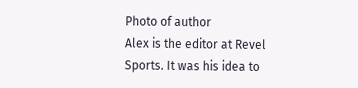Photo of author
Alex is the editor at Revel Sports. It was his idea to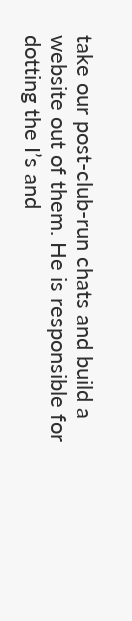take our post-club-run chats and build a website out of them. He is responsible for dotting the I’s and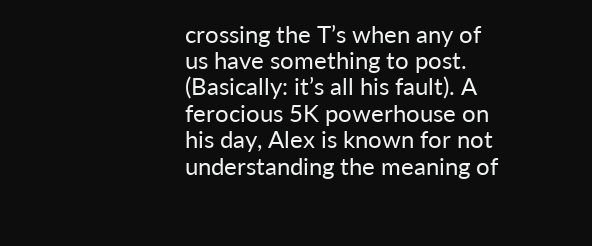crossing the T’s when any of us have something to post. (Basically: it’s all his fault). A ferocious 5K powerhouse on his day, Alex is known for not understanding the meaning of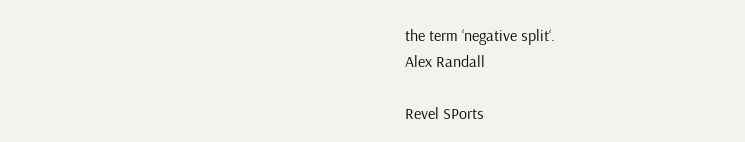the term ‘negative split‘.
Alex Randall

Revel SPorts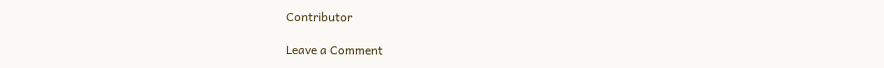Contributor

Leave a Comment